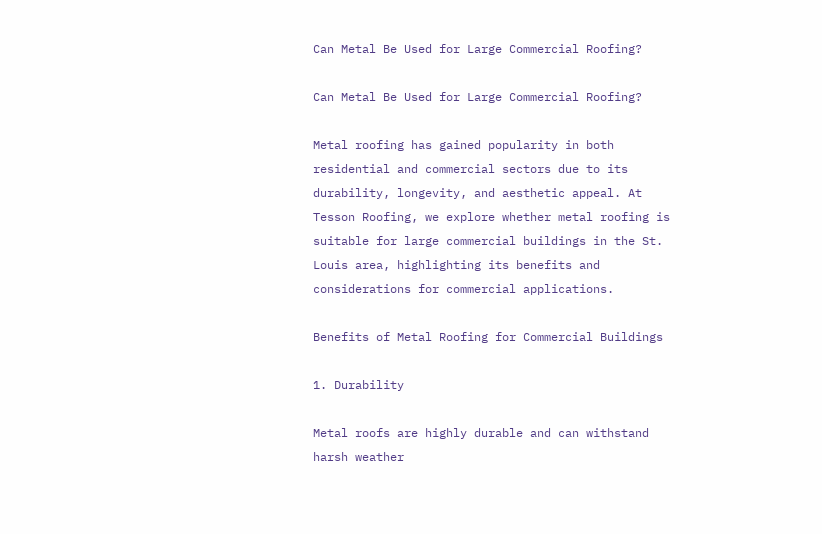Can Metal Be Used for Large Commercial Roofing?

Can Metal Be Used for Large Commercial Roofing?

Metal roofing has gained popularity in both residential and commercial sectors due to its durability, longevity, and aesthetic appeal. At Tesson Roofing, we explore whether metal roofing is suitable for large commercial buildings in the St. Louis area, highlighting its benefits and considerations for commercial applications.

Benefits of Metal Roofing for Commercial Buildings

1. Durability

Metal roofs are highly durable and can withstand harsh weather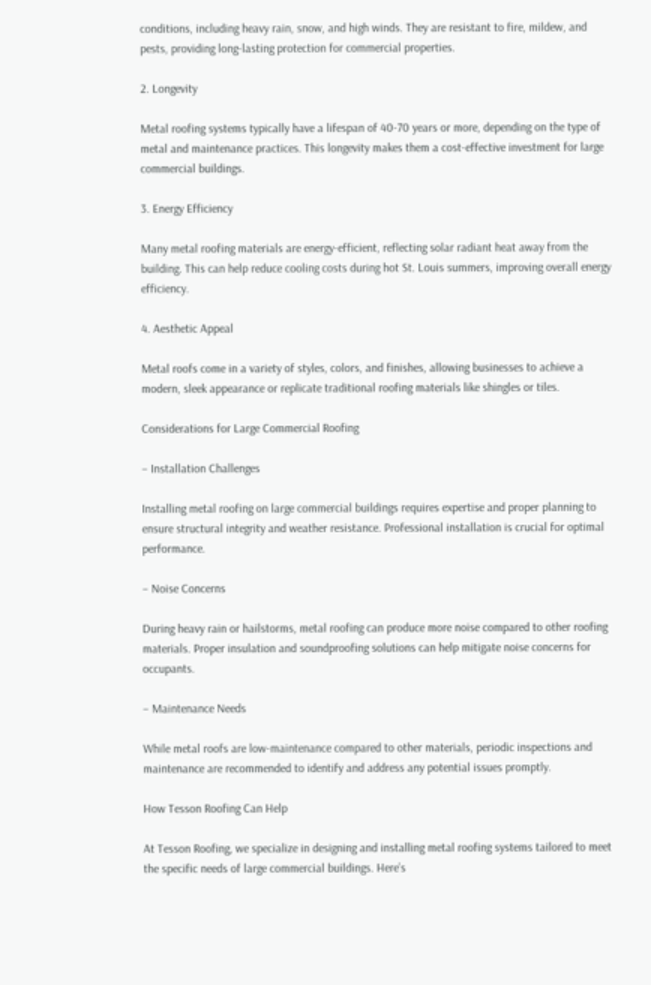conditions, including heavy rain, snow, and high winds. They are resistant to fire, mildew, and pests, providing long-lasting protection for commercial properties.

2. Longevity

Metal roofing systems typically have a lifespan of 40-70 years or more, depending on the type of metal and maintenance practices. This longevity makes them a cost-effective investment for large commercial buildings.

3. Energy Efficiency

Many metal roofing materials are energy-efficient, reflecting solar radiant heat away from the building. This can help reduce cooling costs during hot St. Louis summers, improving overall energy efficiency.

4. Aesthetic Appeal

Metal roofs come in a variety of styles, colors, and finishes, allowing businesses to achieve a modern, sleek appearance or replicate traditional roofing materials like shingles or tiles.

Considerations for Large Commercial Roofing

– Installation Challenges

Installing metal roofing on large commercial buildings requires expertise and proper planning to ensure structural integrity and weather resistance. Professional installation is crucial for optimal performance.

– Noise Concerns

During heavy rain or hailstorms, metal roofing can produce more noise compared to other roofing materials. Proper insulation and soundproofing solutions can help mitigate noise concerns for occupants.

– Maintenance Needs

While metal roofs are low-maintenance compared to other materials, periodic inspections and maintenance are recommended to identify and address any potential issues promptly.

How Tesson Roofing Can Help

At Tesson Roofing, we specialize in designing and installing metal roofing systems tailored to meet the specific needs of large commercial buildings. Here’s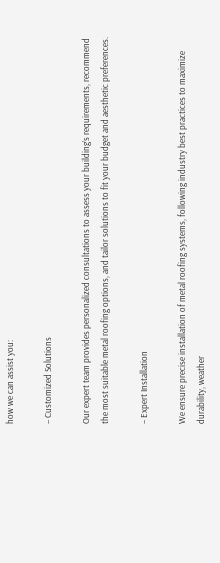how we can assist you:

– Customized Solutions

Our expert team provides personalized consultations to assess your building’s requirements, recommend the most suitable metal roofing options, and tailor solutions to fit your budget and aesthetic preferences.

– Expert Installation

We ensure precise installation of metal roofing systems, following industry best practices to maximize durability, weather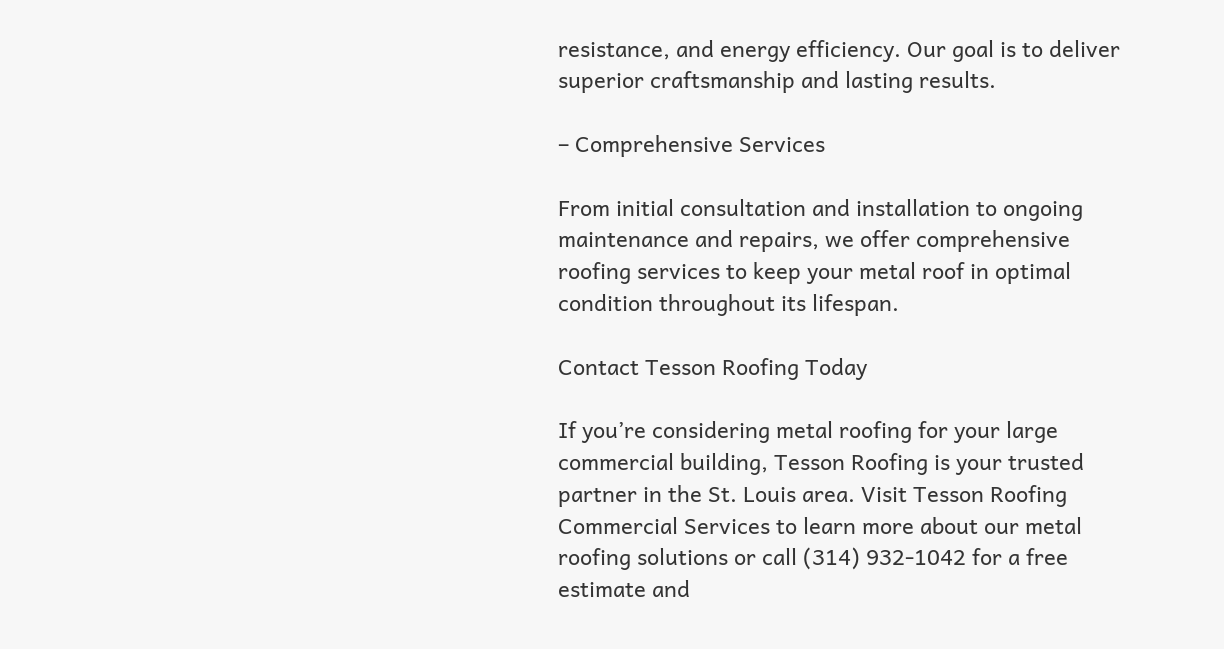resistance, and energy efficiency. Our goal is to deliver superior craftsmanship and lasting results.

– Comprehensive Services

From initial consultation and installation to ongoing maintenance and repairs, we offer comprehensive roofing services to keep your metal roof in optimal condition throughout its lifespan.

Contact Tesson Roofing Today

If you’re considering metal roofing for your large commercial building, Tesson Roofing is your trusted partner in the St. Louis area. Visit Tesson Roofing Commercial Services to learn more about our metal roofing solutions or call (314) 932-1042 for a free estimate and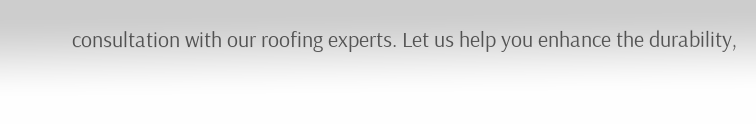consultation with our roofing experts. Let us help you enhance the durability,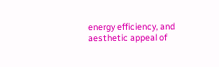energy efficiency, and aesthetic appeal of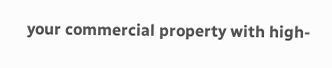your commercial property with high-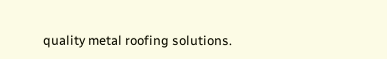quality metal roofing solutions.